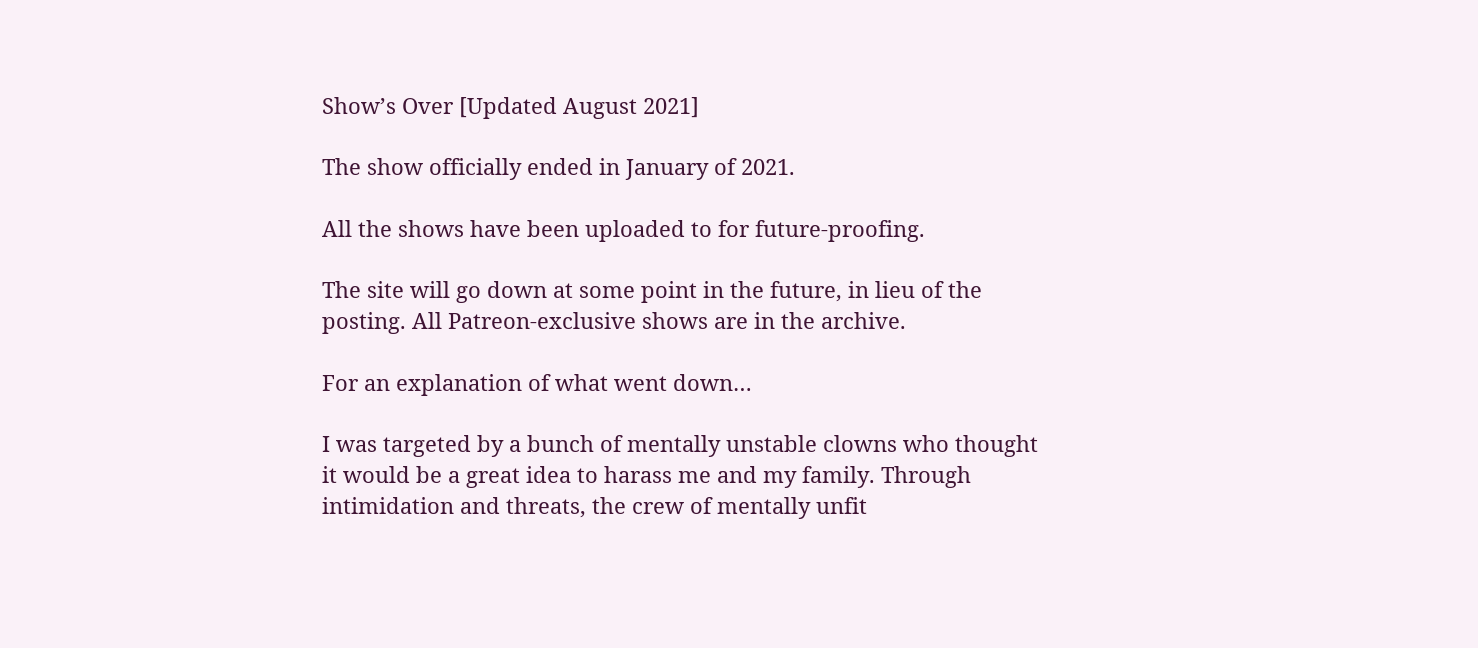Show’s Over [Updated August 2021]

The show officially ended in January of 2021.

All the shows have been uploaded to for future-proofing.

The site will go down at some point in the future, in lieu of the posting. All Patreon-exclusive shows are in the archive.

For an explanation of what went down…

I was targeted by a bunch of mentally unstable clowns who thought it would be a great idea to harass me and my family. Through intimidation and threats, the crew of mentally unfit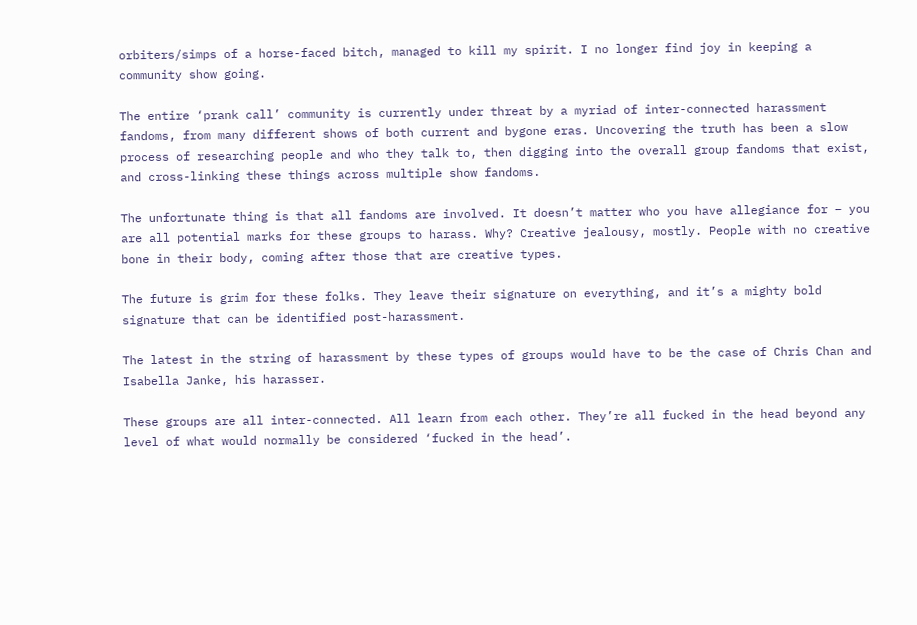orbiters/simps of a horse-faced bitch, managed to kill my spirit. I no longer find joy in keeping a community show going.

The entire ‘prank call’ community is currently under threat by a myriad of inter-connected harassment fandoms, from many different shows of both current and bygone eras. Uncovering the truth has been a slow process of researching people and who they talk to, then digging into the overall group fandoms that exist, and cross-linking these things across multiple show fandoms.

The unfortunate thing is that all fandoms are involved. It doesn’t matter who you have allegiance for – you are all potential marks for these groups to harass. Why? Creative jealousy, mostly. People with no creative bone in their body, coming after those that are creative types.

The future is grim for these folks. They leave their signature on everything, and it’s a mighty bold signature that can be identified post-harassment.

The latest in the string of harassment by these types of groups would have to be the case of Chris Chan and Isabella Janke, his harasser.

These groups are all inter-connected. All learn from each other. They’re all fucked in the head beyond any level of what would normally be considered ‘fucked in the head’.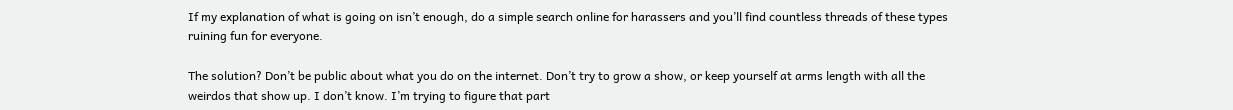If my explanation of what is going on isn’t enough, do a simple search online for harassers and you’ll find countless threads of these types ruining fun for everyone.

The solution? Don’t be public about what you do on the internet. Don’t try to grow a show, or keep yourself at arms length with all the weirdos that show up. I don’t know. I’m trying to figure that part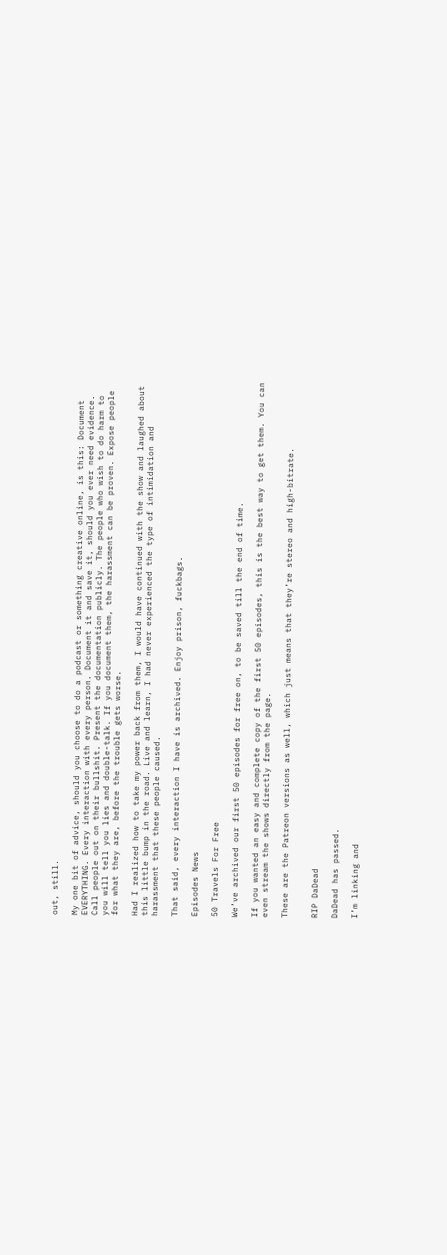out, still.

My one bit of advice, should you choose to do a podcast or something creative online, is this: Document EVERYTHING. Every interaction with every person. Document it and save it, should you ever need evidence. Call people out on their bullshit. Present the documentation publicly. The people who wish to do harm to you will tell you lies and double-talk. If you document them, the harassment can be proven. Expose people for what they are, before the trouble gets worse.

Had I realized how to take my power back from them, I would have continued with the show and laughed about this little bump in the road. Live and learn, I had never experienced the type of intimidation and harassment that these people caused.

That said, every interaction I have is archived. Enjoy prison, fuckbags.

Episodes News

50 Travels For Free

We’ve archived our first 50 episodes for free on, to be saved till the end of time.

If you wanted an easy and complete copy of the first 50 episodes, this is the best way to get them. You can even stream the shows directly from the page.

These are the Patreon versions as well, which just means that they’re stereo and high-bitrate.


RIP DaDead

DaDead has passed.

I’m linking and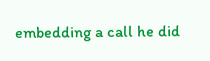embedding a call he did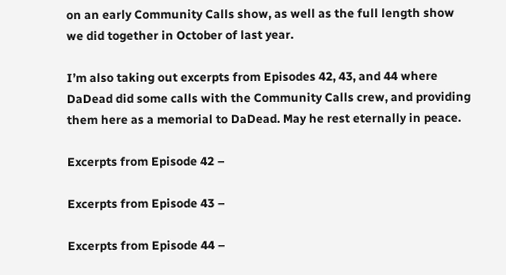on an early Community Calls show, as well as the full length show we did together in October of last year.

I’m also taking out excerpts from Episodes 42, 43, and 44 where DaDead did some calls with the Community Calls crew, and providing them here as a memorial to DaDead. May he rest eternally in peace.

Excerpts from Episode 42 –

Excerpts from Episode 43 –

Excerpts from Episode 44 –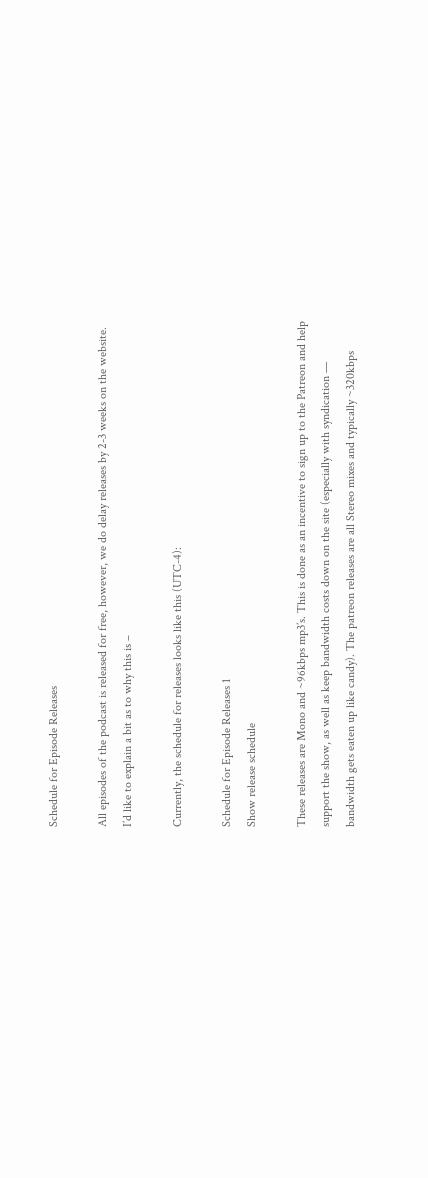Schedule for Episode Releases

All episodes of the podcast is released for free, however, we do delay releases by 2-3 weeks on the website. I’d like to explain a bit as to why this is –

Currently, the schedule for releases looks like this (UTC-4):

Schedule for Episode Releases 1
Show release schedule

These releases are Mono and ~96kbps mp3’s. This is done as an incentive to sign up to the Patreon and help support the show, as well as keep bandwidth costs down on the site (especially with syndication — bandwidth gets eaten up like candy). The patreon releases are all Stereo mixes and typically ~320kbps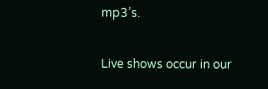mp3’s.

Live shows occur in our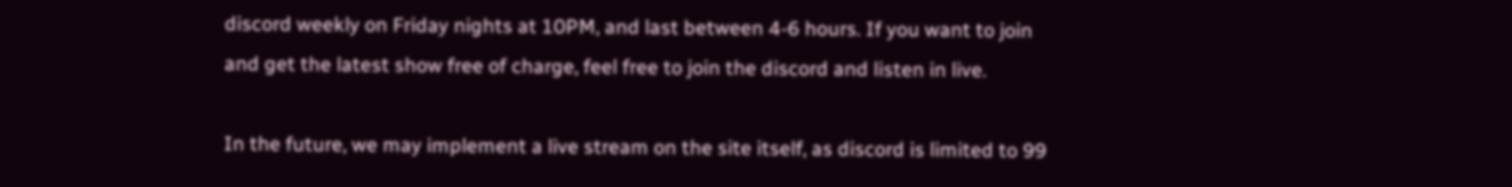discord weekly on Friday nights at 10PM, and last between 4-6 hours. If you want to join and get the latest show free of charge, feel free to join the discord and listen in live.

In the future, we may implement a live stream on the site itself, as discord is limited to 99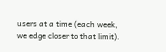users at a time (each week, we edge closer to that limit).